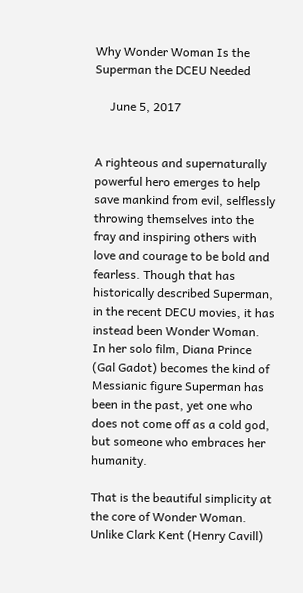Why Wonder Woman Is the Superman the DCEU Needed

     June 5, 2017


A righteous and supernaturally powerful hero emerges to help save mankind from evil, selflessly throwing themselves into the fray and inspiring others with love and courage to be bold and fearless. Though that has historically described Superman, in the recent DECU movies, it has instead been Wonder Woman. In her solo film, Diana Prince (Gal Gadot) becomes the kind of Messianic figure Superman has been in the past, yet one who does not come off as a cold god, but someone who embraces her humanity.

That is the beautiful simplicity at the core of Wonder Woman. Unlike Clark Kent (Henry Cavill)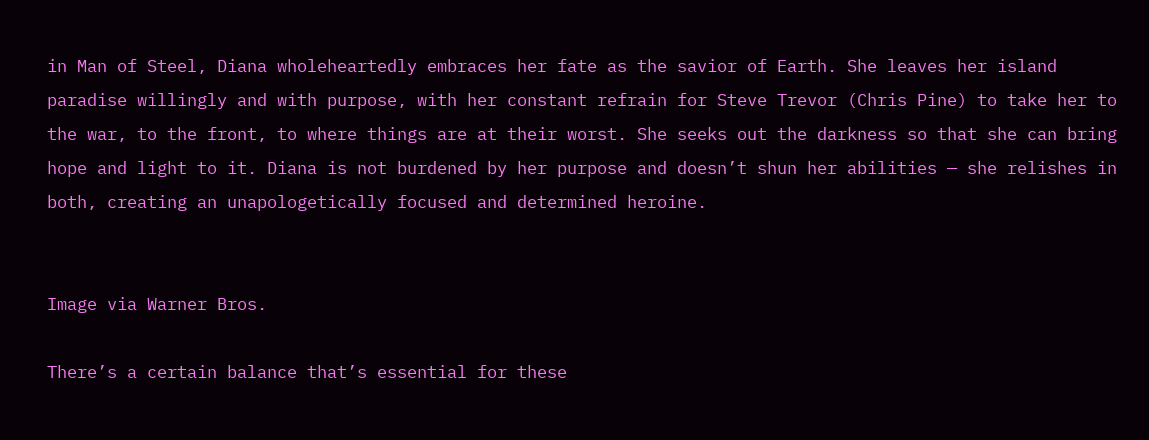in Man of Steel, Diana wholeheartedly embraces her fate as the savior of Earth. She leaves her island paradise willingly and with purpose, with her constant refrain for Steve Trevor (Chris Pine) to take her to the war, to the front, to where things are at their worst. She seeks out the darkness so that she can bring hope and light to it. Diana is not burdened by her purpose and doesn’t shun her abilities — she relishes in both, creating an unapologetically focused and determined heroine.


Image via Warner Bros.

There’s a certain balance that’s essential for these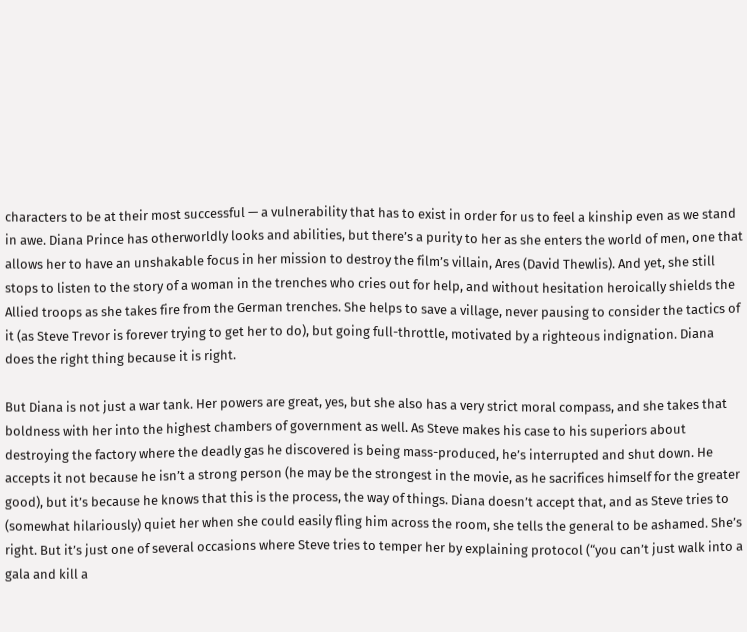characters to be at their most successful — a vulnerability that has to exist in order for us to feel a kinship even as we stand in awe. Diana Prince has otherworldly looks and abilities, but there’s a purity to her as she enters the world of men, one that allows her to have an unshakable focus in her mission to destroy the film’s villain, Ares (David Thewlis). And yet, she still stops to listen to the story of a woman in the trenches who cries out for help, and without hesitation heroically shields the Allied troops as she takes fire from the German trenches. She helps to save a village, never pausing to consider the tactics of it (as Steve Trevor is forever trying to get her to do), but going full-throttle, motivated by a righteous indignation. Diana does the right thing because it is right.

But Diana is not just a war tank. Her powers are great, yes, but she also has a very strict moral compass, and she takes that boldness with her into the highest chambers of government as well. As Steve makes his case to his superiors about destroying the factory where the deadly gas he discovered is being mass-produced, he’s interrupted and shut down. He accepts it not because he isn’t a strong person (he may be the strongest in the movie, as he sacrifices himself for the greater good), but it’s because he knows that this is the process, the way of things. Diana doesn’t accept that, and as Steve tries to (somewhat hilariously) quiet her when she could easily fling him across the room, she tells the general to be ashamed. She’s right. But it’s just one of several occasions where Steve tries to temper her by explaining protocol (“you can’t just walk into a gala and kill a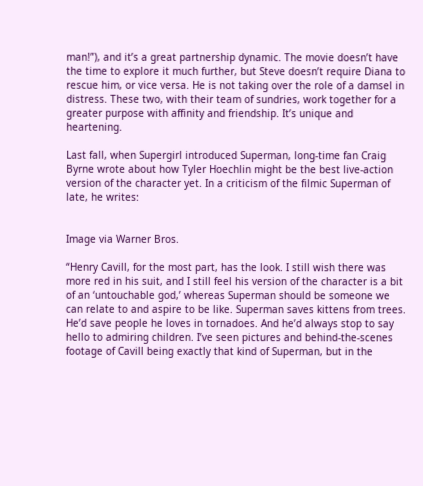man!”), and it’s a great partnership dynamic. The movie doesn’t have the time to explore it much further, but Steve doesn’t require Diana to rescue him, or vice versa. He is not taking over the role of a damsel in distress. These two, with their team of sundries, work together for a greater purpose with affinity and friendship. It’s unique and heartening.

Last fall, when Supergirl introduced Superman, long-time fan Craig Byrne wrote about how Tyler Hoechlin might be the best live-action version of the character yet. In a criticism of the filmic Superman of late, he writes:


Image via Warner Bros.

“Henry Cavill, for the most part, has the look. I still wish there was more red in his suit, and I still feel his version of the character is a bit of an ‘untouchable god,’ whereas Superman should be someone we can relate to and aspire to be like. Superman saves kittens from trees. He’d save people he loves in tornadoes. And he’d always stop to say hello to admiring children. I’ve seen pictures and behind-the-scenes footage of Cavill being exactly that kind of Superman, but in the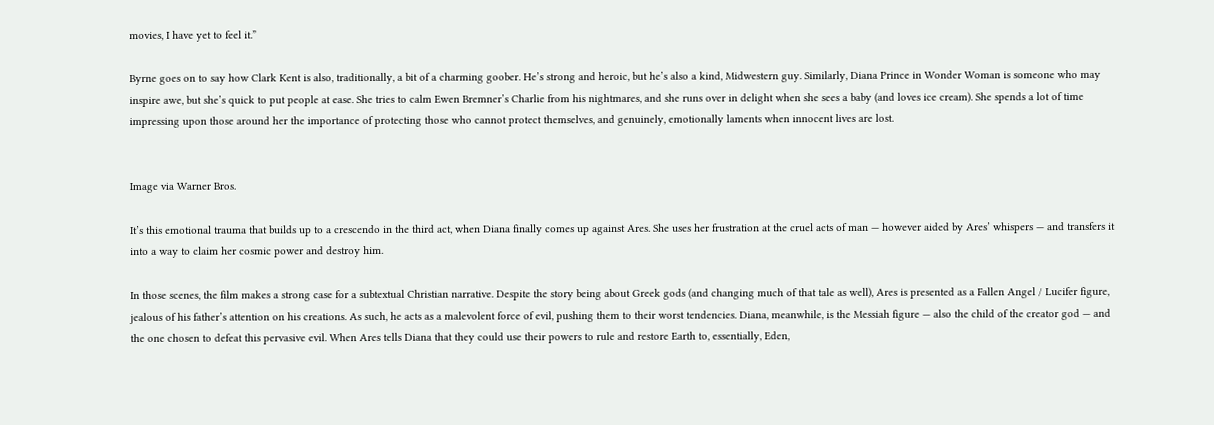movies, I have yet to feel it.”

Byrne goes on to say how Clark Kent is also, traditionally, a bit of a charming goober. He’s strong and heroic, but he’s also a kind, Midwestern guy. Similarly, Diana Prince in Wonder Woman is someone who may inspire awe, but she’s quick to put people at ease. She tries to calm Ewen Bremner’s Charlie from his nightmares, and she runs over in delight when she sees a baby (and loves ice cream). She spends a lot of time impressing upon those around her the importance of protecting those who cannot protect themselves, and genuinely, emotionally laments when innocent lives are lost.


Image via Warner Bros.

It’s this emotional trauma that builds up to a crescendo in the third act, when Diana finally comes up against Ares. She uses her frustration at the cruel acts of man — however aided by Ares’ whispers — and transfers it into a way to claim her cosmic power and destroy him.

In those scenes, the film makes a strong case for a subtextual Christian narrative. Despite the story being about Greek gods (and changing much of that tale as well), Ares is presented as a Fallen Angel / Lucifer figure, jealous of his father’s attention on his creations. As such, he acts as a malevolent force of evil, pushing them to their worst tendencies. Diana, meanwhile, is the Messiah figure — also the child of the creator god — and the one chosen to defeat this pervasive evil. When Ares tells Diana that they could use their powers to rule and restore Earth to, essentially, Eden,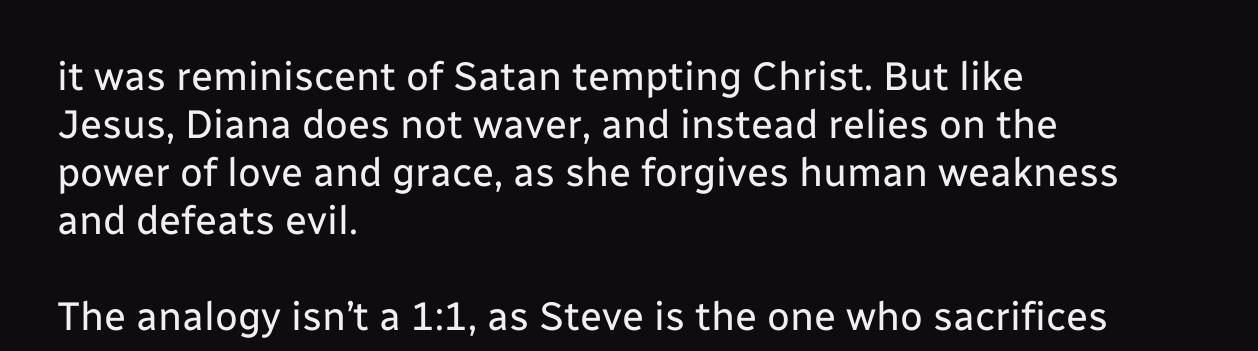it was reminiscent of Satan tempting Christ. But like Jesus, Diana does not waver, and instead relies on the power of love and grace, as she forgives human weakness and defeats evil.

The analogy isn’t a 1:1, as Steve is the one who sacrifices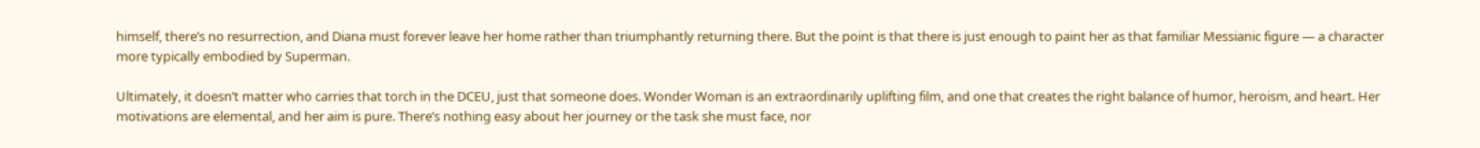himself, there’s no resurrection, and Diana must forever leave her home rather than triumphantly returning there. But the point is that there is just enough to paint her as that familiar Messianic figure — a character more typically embodied by Superman.

Ultimately, it doesn’t matter who carries that torch in the DCEU, just that someone does. Wonder Woman is an extraordinarily uplifting film, and one that creates the right balance of humor, heroism, and heart. Her motivations are elemental, and her aim is pure. There’s nothing easy about her journey or the task she must face, nor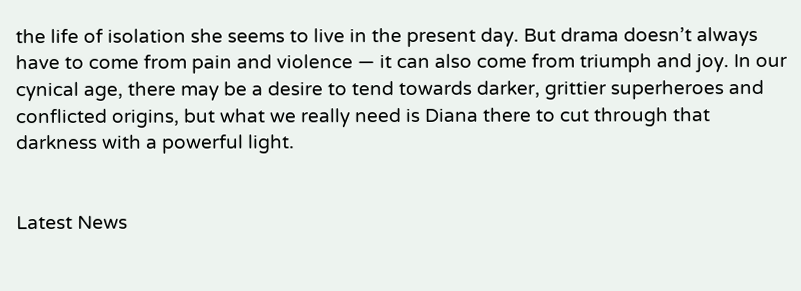the life of isolation she seems to live in the present day. But drama doesn’t always have to come from pain and violence — it can also come from triumph and joy. In our cynical age, there may be a desire to tend towards darker, grittier superheroes and conflicted origins, but what we really need is Diana there to cut through that darkness with a powerful light.


Latest News